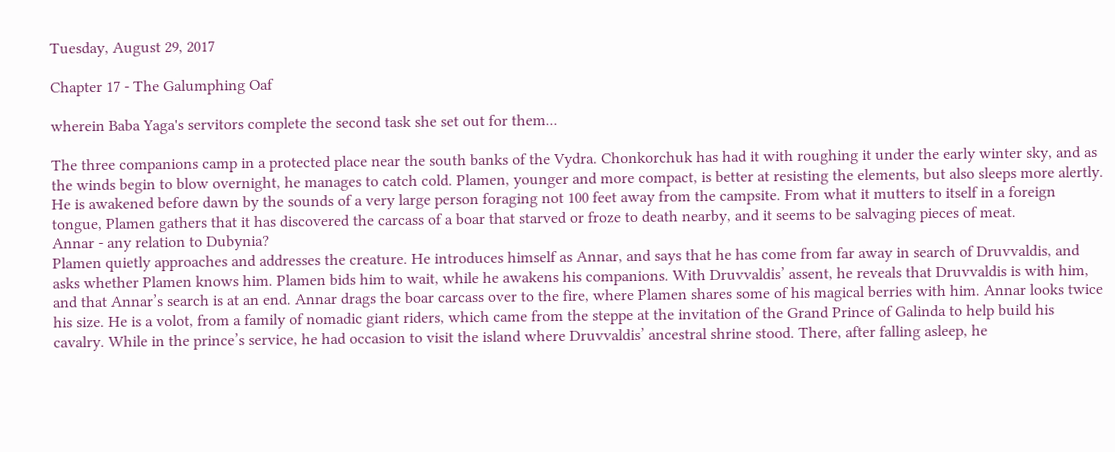Tuesday, August 29, 2017

Chapter 17 - The Galumphing Oaf

wherein Baba Yaga's servitors complete the second task she set out for them...

The three companions camp in a protected place near the south banks of the Vydra. Chonkorchuk has had it with roughing it under the early winter sky, and as the winds begin to blow overnight, he manages to catch cold. Plamen, younger and more compact, is better at resisting the elements, but also sleeps more alertly. He is awakened before dawn by the sounds of a very large person foraging not 100 feet away from the campsite. From what it mutters to itself in a foreign tongue, Plamen gathers that it has discovered the carcass of a boar that starved or froze to death nearby, and it seems to be salvaging pieces of meat.
Annar - any relation to Dubynia?
Plamen quietly approaches and addresses the creature. He introduces himself as Annar, and says that he has come from far away in search of Druvvaldis, and asks whether Plamen knows him. Plamen bids him to wait, while he awakens his companions. With Druvvaldis’ assent, he reveals that Druvvaldis is with him, and that Annar’s search is at an end. Annar drags the boar carcass over to the fire, where Plamen shares some of his magical berries with him. Annar looks twice his size. He is a volot, from a family of nomadic giant riders, which came from the steppe at the invitation of the Grand Prince of Galinda to help build his cavalry. While in the prince’s service, he had occasion to visit the island where Druvvaldis’ ancestral shrine stood. There, after falling asleep, he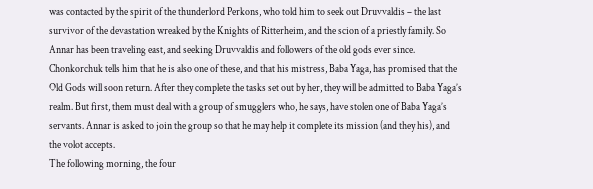was contacted by the spirit of the thunderlord Perkons, who told him to seek out Druvvaldis – the last survivor of the devastation wreaked by the Knights of Ritterheim, and the scion of a priestly family. So Annar has been traveling east, and seeking Druvvaldis and followers of the old gods ever since. Chonkorchuk tells him that he is also one of these, and that his mistress, Baba Yaga, has promised that the Old Gods will soon return. After they complete the tasks set out by her, they will be admitted to Baba Yaga’s realm. But first, them must deal with a group of smugglers who, he says, have stolen one of Baba Yaga’s servants. Annar is asked to join the group so that he may help it complete its mission (and they his), and the volot accepts.
The following morning, the four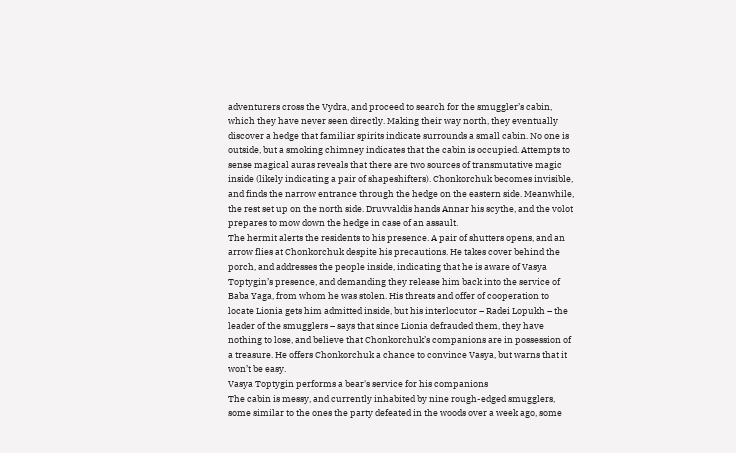adventurers cross the Vydra, and proceed to search for the smuggler’s cabin, which they have never seen directly. Making their way north, they eventually discover a hedge that familiar spirits indicate surrounds a small cabin. No one is outside, but a smoking chimney indicates that the cabin is occupied. Attempts to sense magical auras reveals that there are two sources of transmutative magic inside (likely indicating a pair of shapeshifters). Chonkorchuk becomes invisible, and finds the narrow entrance through the hedge on the eastern side. Meanwhile, the rest set up on the north side. Druvvaldis hands Annar his scythe, and the volot prepares to mow down the hedge in case of an assault.
The hermit alerts the residents to his presence. A pair of shutters opens, and an arrow flies at Chonkorchuk despite his precautions. He takes cover behind the porch, and addresses the people inside, indicating that he is aware of Vasya Toptygin’s presence, and demanding they release him back into the service of Baba Yaga, from whom he was stolen. His threats and offer of cooperation to locate Lionia gets him admitted inside, but his interlocutor – Radei Lopukh – the leader of the smugglers – says that since Lionia defrauded them, they have nothing to lose, and believe that Chonkorchuk’s companions are in possession of a treasure. He offers Chonkorchuk a chance to convince Vasya, but warns that it won’t be easy.
Vasya Toptygin performs a bear's service for his companions
The cabin is messy, and currently inhabited by nine rough-edged smugglers, some similar to the ones the party defeated in the woods over a week ago, some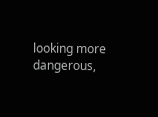looking more dangerous,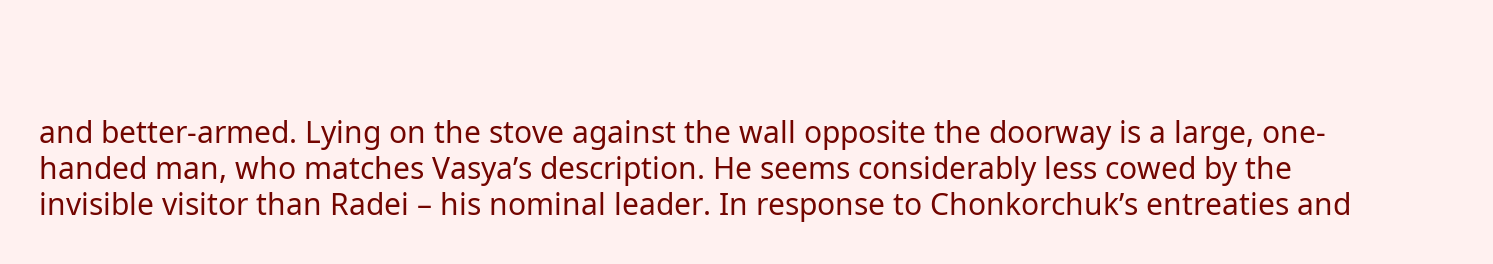and better-armed. Lying on the stove against the wall opposite the doorway is a large, one-handed man, who matches Vasya’s description. He seems considerably less cowed by the invisible visitor than Radei – his nominal leader. In response to Chonkorchuk’s entreaties and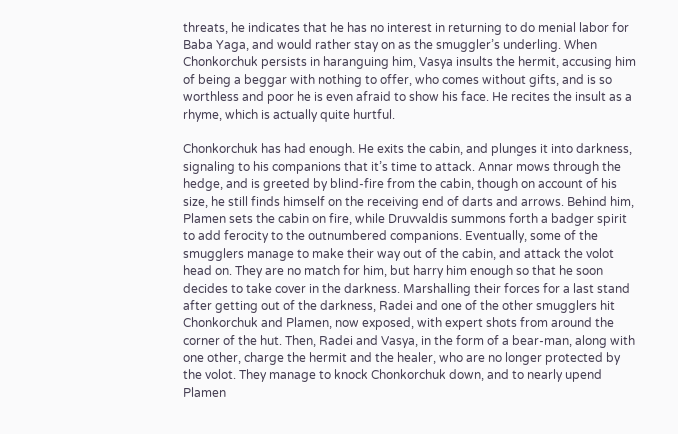threats, he indicates that he has no interest in returning to do menial labor for Baba Yaga, and would rather stay on as the smuggler’s underling. When Chonkorchuk persists in haranguing him, Vasya insults the hermit, accusing him of being a beggar with nothing to offer, who comes without gifts, and is so worthless and poor he is even afraid to show his face. He recites the insult as a rhyme, which is actually quite hurtful.

Chonkorchuk has had enough. He exits the cabin, and plunges it into darkness, signaling to his companions that it’s time to attack. Annar mows through the hedge, and is greeted by blind-fire from the cabin, though on account of his size, he still finds himself on the receiving end of darts and arrows. Behind him, Plamen sets the cabin on fire, while Druvvaldis summons forth a badger spirit to add ferocity to the outnumbered companions. Eventually, some of the smugglers manage to make their way out of the cabin, and attack the volot head on. They are no match for him, but harry him enough so that he soon decides to take cover in the darkness. Marshalling their forces for a last stand after getting out of the darkness, Radei and one of the other smugglers hit Chonkorchuk and Plamen, now exposed, with expert shots from around the corner of the hut. Then, Radei and Vasya, in the form of a bear-man, along with one other, charge the hermit and the healer, who are no longer protected by the volot. They manage to knock Chonkorchuk down, and to nearly upend Plamen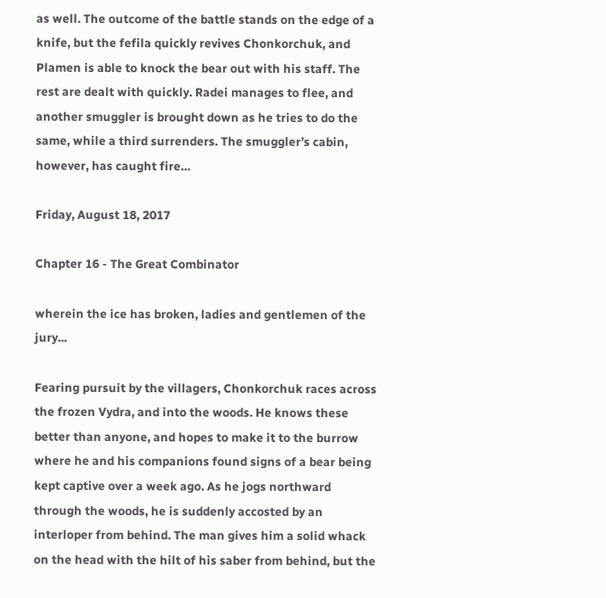as well. The outcome of the battle stands on the edge of a knife, but the fefila quickly revives Chonkorchuk, and Plamen is able to knock the bear out with his staff. The rest are dealt with quickly. Radei manages to flee, and another smuggler is brought down as he tries to do the same, while a third surrenders. The smuggler’s cabin, however, has caught fire…

Friday, August 18, 2017

Chapter 16 - The Great Combinator

wherein the ice has broken, ladies and gentlemen of the jury...

Fearing pursuit by the villagers, Chonkorchuk races across the frozen Vydra, and into the woods. He knows these better than anyone, and hopes to make it to the burrow where he and his companions found signs of a bear being kept captive over a week ago. As he jogs northward through the woods, he is suddenly accosted by an interloper from behind. The man gives him a solid whack on the head with the hilt of his saber from behind, but the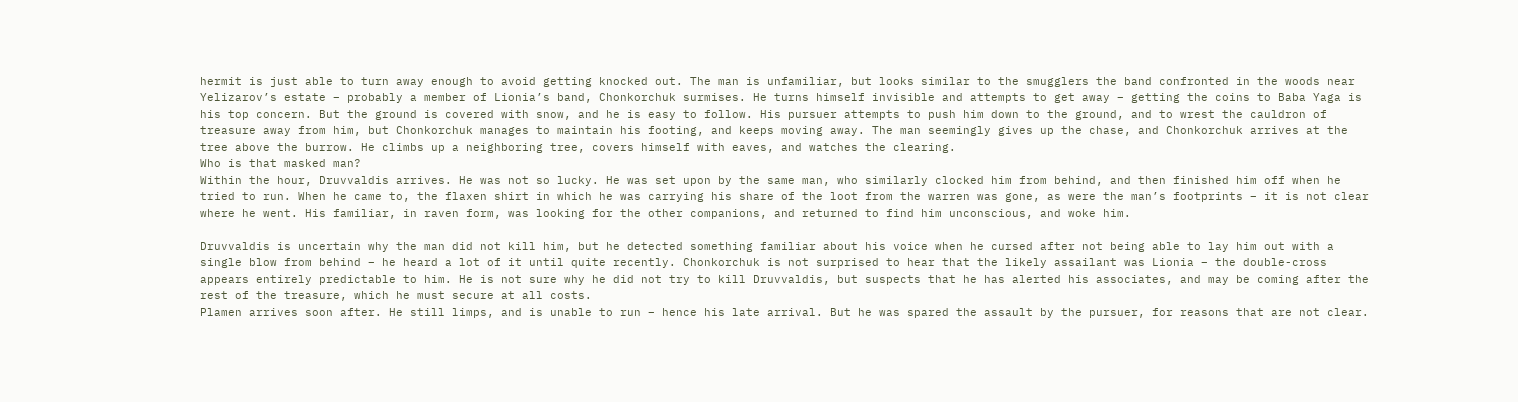hermit is just able to turn away enough to avoid getting knocked out. The man is unfamiliar, but looks similar to the smugglers the band confronted in the woods near Yelizarov’s estate – probably a member of Lionia’s band, Chonkorchuk surmises. He turns himself invisible and attempts to get away – getting the coins to Baba Yaga is his top concern. But the ground is covered with snow, and he is easy to follow. His pursuer attempts to push him down to the ground, and to wrest the cauldron of treasure away from him, but Chonkorchuk manages to maintain his footing, and keeps moving away. The man seemingly gives up the chase, and Chonkorchuk arrives at the tree above the burrow. He climbs up a neighboring tree, covers himself with eaves, and watches the clearing.
Who is that masked man?
Within the hour, Druvvaldis arrives. He was not so lucky. He was set upon by the same man, who similarly clocked him from behind, and then finished him off when he tried to run. When he came to, the flaxen shirt in which he was carrying his share of the loot from the warren was gone, as were the man’s footprints – it is not clear where he went. His familiar, in raven form, was looking for the other companions, and returned to find him unconscious, and woke him.

Druvvaldis is uncertain why the man did not kill him, but he detected something familiar about his voice when he cursed after not being able to lay him out with a single blow from behind – he heard a lot of it until quite recently. Chonkorchuk is not surprised to hear that the likely assailant was Lionia – the double-cross appears entirely predictable to him. He is not sure why he did not try to kill Druvvaldis, but suspects that he has alerted his associates, and may be coming after the rest of the treasure, which he must secure at all costs.
Plamen arrives soon after. He still limps, and is unable to run – hence his late arrival. But he was spared the assault by the pursuer, for reasons that are not clear.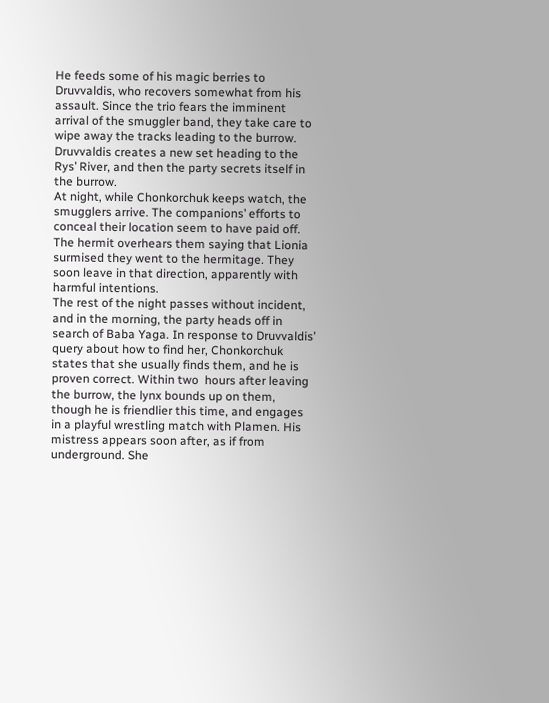He feeds some of his magic berries to Druvvaldis, who recovers somewhat from his assault. Since the trio fears the imminent arrival of the smuggler band, they take care to wipe away the tracks leading to the burrow. Druvvaldis creates a new set heading to the Rys’ River, and then the party secrets itself in the burrow.
At night, while Chonkorchuk keeps watch, the smugglers arrive. The companions’ efforts to conceal their location seem to have paid off. The hermit overhears them saying that Lionia surmised they went to the hermitage. They soon leave in that direction, apparently with harmful intentions.
The rest of the night passes without incident, and in the morning, the party heads off in search of Baba Yaga. In response to Druvvaldis’ query about how to find her, Chonkorchuk states that she usually finds them, and he is proven correct. Within two  hours after leaving the burrow, the lynx bounds up on them, though he is friendlier this time, and engages in a playful wrestling match with Plamen. His mistress appears soon after, as if from underground. She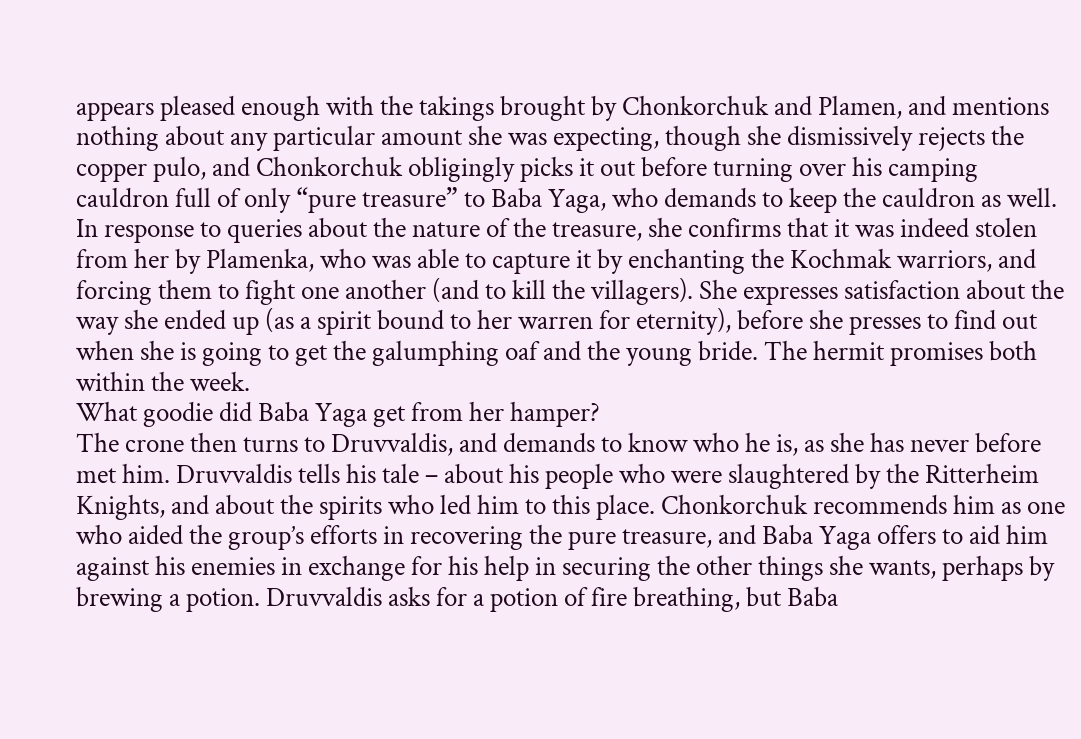appears pleased enough with the takings brought by Chonkorchuk and Plamen, and mentions nothing about any particular amount she was expecting, though she dismissively rejects the copper pulo, and Chonkorchuk obligingly picks it out before turning over his camping cauldron full of only “pure treasure” to Baba Yaga, who demands to keep the cauldron as well. In response to queries about the nature of the treasure, she confirms that it was indeed stolen from her by Plamenka, who was able to capture it by enchanting the Kochmak warriors, and forcing them to fight one another (and to kill the villagers). She expresses satisfaction about the way she ended up (as a spirit bound to her warren for eternity), before she presses to find out when she is going to get the galumphing oaf and the young bride. The hermit promises both within the week.
What goodie did Baba Yaga get from her hamper?
The crone then turns to Druvvaldis, and demands to know who he is, as she has never before met him. Druvvaldis tells his tale – about his people who were slaughtered by the Ritterheim Knights, and about the spirits who led him to this place. Chonkorchuk recommends him as one who aided the group’s efforts in recovering the pure treasure, and Baba Yaga offers to aid him against his enemies in exchange for his help in securing the other things she wants, perhaps by brewing a potion. Druvvaldis asks for a potion of fire breathing, but Baba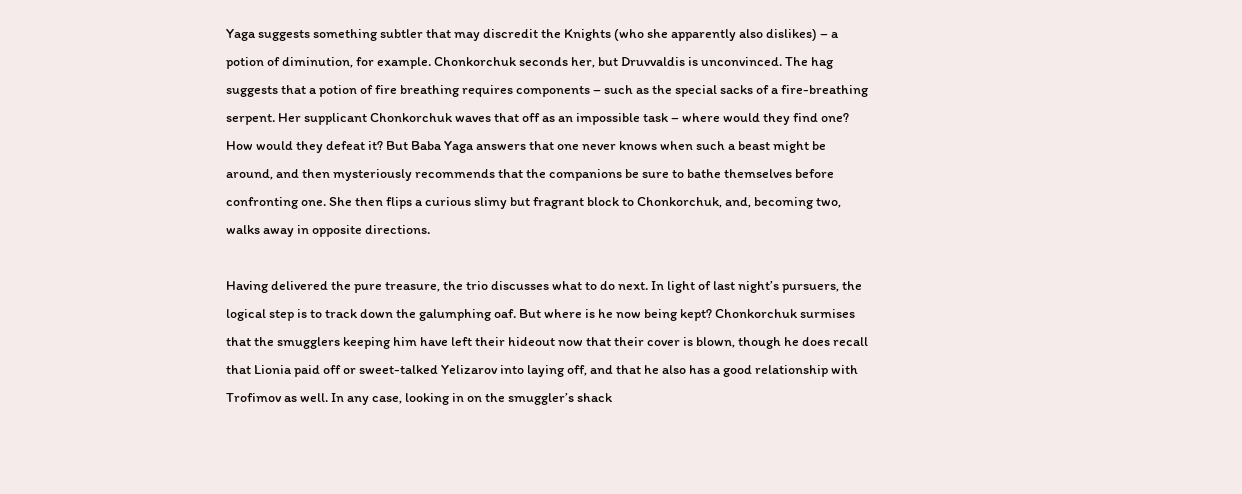Yaga suggests something subtler that may discredit the Knights (who she apparently also dislikes) – a potion of diminution, for example. Chonkorchuk seconds her, but Druvvaldis is unconvinced. The hag suggests that a potion of fire breathing requires components – such as the special sacks of a fire-breathing serpent. Her supplicant Chonkorchuk waves that off as an impossible task – where would they find one? How would they defeat it? But Baba Yaga answers that one never knows when such a beast might be around, and then mysteriously recommends that the companions be sure to bathe themselves before confronting one. She then flips a curious slimy but fragrant block to Chonkorchuk, and, becoming two, walks away in opposite directions.

Having delivered the pure treasure, the trio discusses what to do next. In light of last night’s pursuers, the logical step is to track down the galumphing oaf. But where is he now being kept? Chonkorchuk surmises that the smugglers keeping him have left their hideout now that their cover is blown, though he does recall that Lionia paid off or sweet-talked Yelizarov into laying off, and that he also has a good relationship with Trofimov as well. In any case, looking in on the smuggler’s shack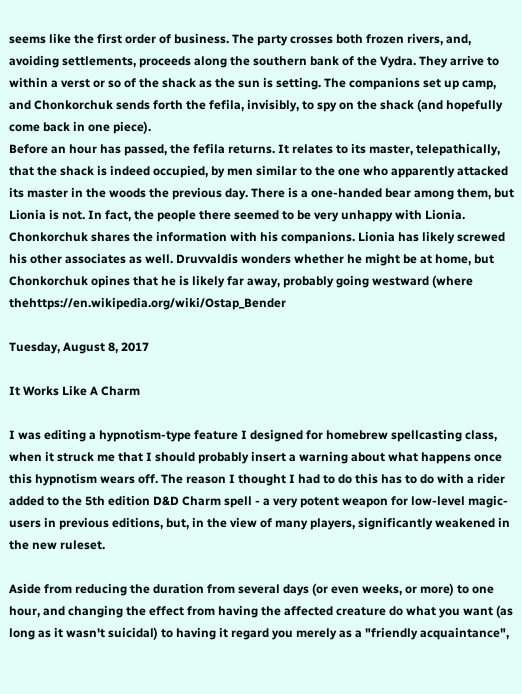seems like the first order of business. The party crosses both frozen rivers, and, avoiding settlements, proceeds along the southern bank of the Vydra. They arrive to within a verst or so of the shack as the sun is setting. The companions set up camp, and Chonkorchuk sends forth the fefila, invisibly, to spy on the shack (and hopefully come back in one piece).
Before an hour has passed, the fefila returns. It relates to its master, telepathically, that the shack is indeed occupied, by men similar to the one who apparently attacked its master in the woods the previous day. There is a one-handed bear among them, but Lionia is not. In fact, the people there seemed to be very unhappy with Lionia. Chonkorchuk shares the information with his companions. Lionia has likely screwed his other associates as well. Druvvaldis wonders whether he might be at home, but Chonkorchuk opines that he is likely far away, probably going westward (where thehttps://en.wikipedia.org/wiki/Ostap_Bender

Tuesday, August 8, 2017

It Works Like A Charm

I was editing a hypnotism-type feature I designed for homebrew spellcasting class, when it struck me that I should probably insert a warning about what happens once this hypnotism wears off. The reason I thought I had to do this has to do with a rider added to the 5th edition D&D Charm spell - a very potent weapon for low-level magic-users in previous editions, but, in the view of many players, significantly weakened in the new ruleset.

Aside from reducing the duration from several days (or even weeks, or more) to one hour, and changing the effect from having the affected creature do what you want (as long as it wasn't suicidal) to having it regard you merely as a "friendly acquaintance",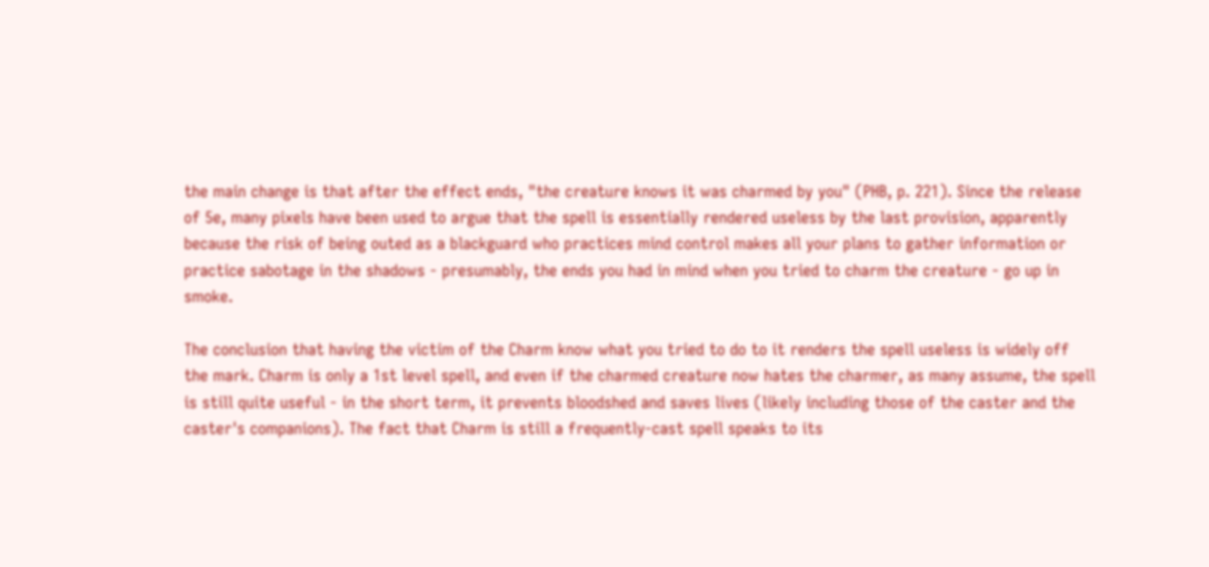the main change is that after the effect ends, "the creature knows it was charmed by you" (PHB, p. 221). Since the release of 5e, many pixels have been used to argue that the spell is essentially rendered useless by the last provision, apparently because the risk of being outed as a blackguard who practices mind control makes all your plans to gather information or practice sabotage in the shadows - presumably, the ends you had in mind when you tried to charm the creature - go up in smoke.

The conclusion that having the victim of the Charm know what you tried to do to it renders the spell useless is widely off the mark. Charm is only a 1st level spell, and even if the charmed creature now hates the charmer, as many assume, the spell is still quite useful - in the short term, it prevents bloodshed and saves lives (likely including those of the caster and the caster's companions). The fact that Charm is still a frequently-cast spell speaks to its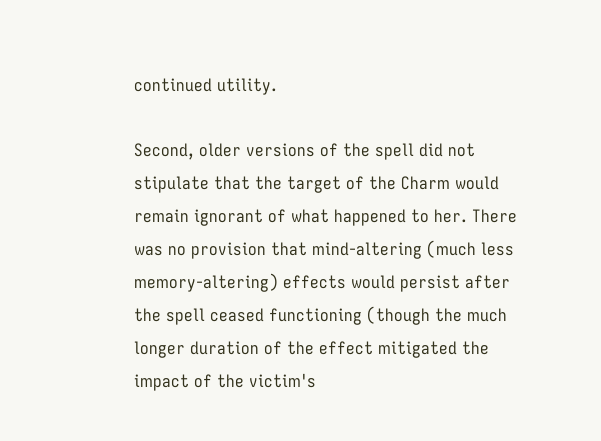continued utility.

Second, older versions of the spell did not stipulate that the target of the Charm would remain ignorant of what happened to her. There was no provision that mind-altering (much less memory-altering) effects would persist after the spell ceased functioning (though the much longer duration of the effect mitigated the impact of the victim's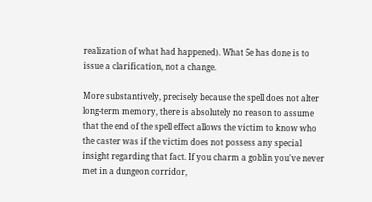realization of what had happened). What 5e has done is to issue a clarification, not a change.

More substantively, precisely because the spell does not alter long-term memory, there is absolutely no reason to assume that the end of the spell effect allows the victim to know who the caster was if the victim does not possess any special insight regarding that fact. If you charm a goblin you've never met in a dungeon corridor,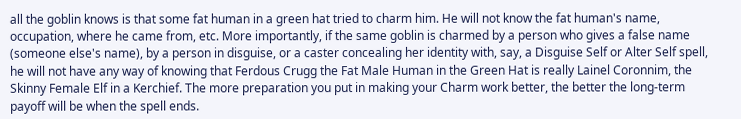all the goblin knows is that some fat human in a green hat tried to charm him. He will not know the fat human's name, occupation, where he came from, etc. More importantly, if the same goblin is charmed by a person who gives a false name (someone else's name), by a person in disguise, or a caster concealing her identity with, say, a Disguise Self or Alter Self spell, he will not have any way of knowing that Ferdous Crugg the Fat Male Human in the Green Hat is really Lainel Coronnim, the Skinny Female Elf in a Kerchief. The more preparation you put in making your Charm work better, the better the long-term payoff will be when the spell ends.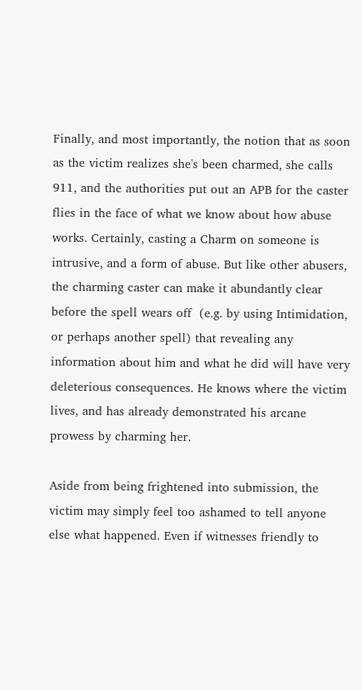Finally, and most importantly, the notion that as soon as the victim realizes she's been charmed, she calls 911, and the authorities put out an APB for the caster flies in the face of what we know about how abuse works. Certainly, casting a Charm on someone is intrusive, and a form of abuse. But like other abusers, the charming caster can make it abundantly clear before the spell wears off  (e.g. by using Intimidation, or perhaps another spell) that revealing any information about him and what he did will have very deleterious consequences. He knows where the victim lives, and has already demonstrated his arcane prowess by charming her.

Aside from being frightened into submission, the victim may simply feel too ashamed to tell anyone else what happened. Even if witnesses friendly to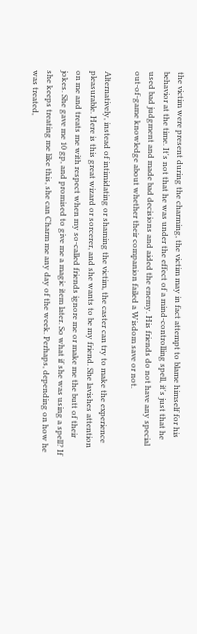the victim were present during the charming, the victim may in fact attempt to blame himself for his behavior at the time. It's not that he was under the effect of a mind-controlling spell, it's just that he used bad judgment and made bad decisions and aided the enemy. His friends do not have any special out-of-game knowledge about whether their companion failed a Wisdom save or not.

Alternatively, instead of intimidating or shaming the victim, the caster can try to make the experience pleasurable. Here is this great wizard or sorcerer, and she wants to be my friend. She lavishes attention on me and treats me with respect when my so-called friends ignore me or make me the butt of their jokes. She gave me 10 gp, and promised to give me a magic item later. So what if she was using a spell? If she keeps treating me like this, she can Charm me any day of the week. Perhaps, depending on how he was treated,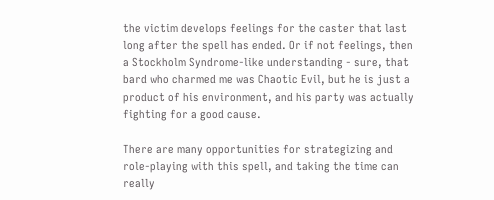the victim develops feelings for the caster that last long after the spell has ended. Or if not feelings, then a Stockholm Syndrome-like understanding - sure, that bard who charmed me was Chaotic Evil, but he is just a product of his environment, and his party was actually fighting for a good cause.

There are many opportunities for strategizing and role-playing with this spell, and taking the time can really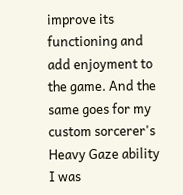improve its functioning and add enjoyment to the game. And the same goes for my custom sorcerer's Heavy Gaze ability I was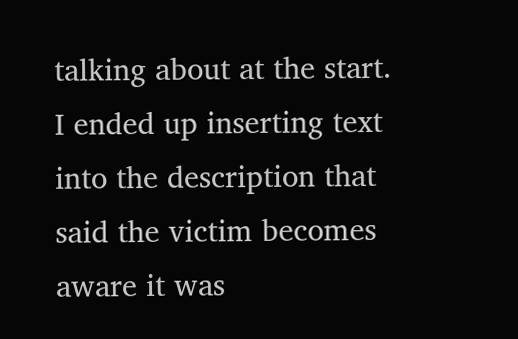talking about at the start. I ended up inserting text into the description that said the victim becomes aware it was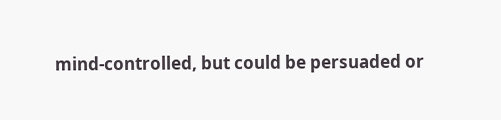mind-controlled, but could be persuaded or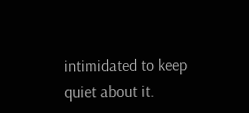intimidated to keep quiet about it.